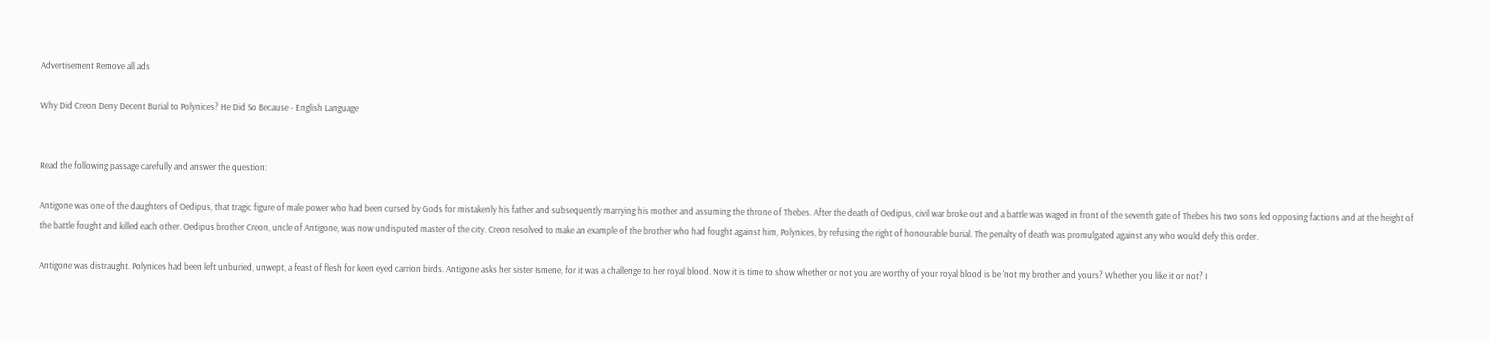Advertisement Remove all ads

Why Did Creon Deny Decent Burial to Polynices? He Did So Because - English Language


Read the following passage carefully and answer the question:

Antigone was one of the daughters of Oedipus, that tragic figure of male power who had been cursed by Gods for mistakenly his father and subsequently marrying his mother and assuming the throne of Thebes. After the death of Oedipus, civil war broke out and a battle was waged in front of the seventh gate of Thebes his two sons led opposing factions and at the height of the battle fought and killed each other. Oedipus brother Creon, uncle of Antigone, was now undisputed master of the city. Creon resolved to make an example of the brother who had fought against him, Polynices, by refusing the right of honourable burial. The penalty of death was promulgated against any who would defy this order.

Antigone was distraught. Polynices had been left unburied, unwept, a feast of flesh for keen eyed carrion birds. Antigone asks her sister Ismene, for it was a challenge to her royal blood. Now it is time to show whether or not you are worthy of your royal blood is be 'not my brother and yours? Whether you like it or not? I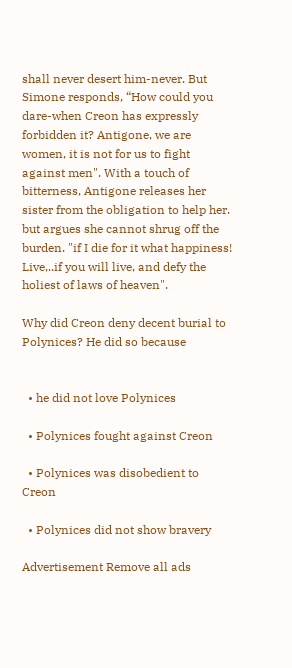shall never desert him-never. But Simone responds, “How could you dare-when Creon has expressly forbidden it? Antigone, we are women, it is not for us to fight against men". With a touch of bitterness, Antigone releases her sister from the obligation to help her. but argues she cannot shrug off the burden. "if I die for it what happiness! Live,..if you will live, and defy the holiest of laws of heaven".

Why did Creon deny decent burial to Polynices? He did so because


  • he did not love Polynices

  • Polynices fought against Creon

  • Polynices was disobedient to Creon

  • Polynices did not show bravery

Advertisement Remove all ads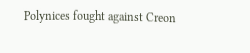Polynices fought against Creon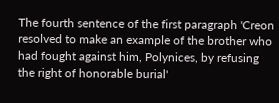The fourth sentence of the first paragraph 'Creon  resolved to make an example of the brother who had fought against him, Polynices, by refusing the right of honorable burial'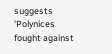suggests 'Polynices fought against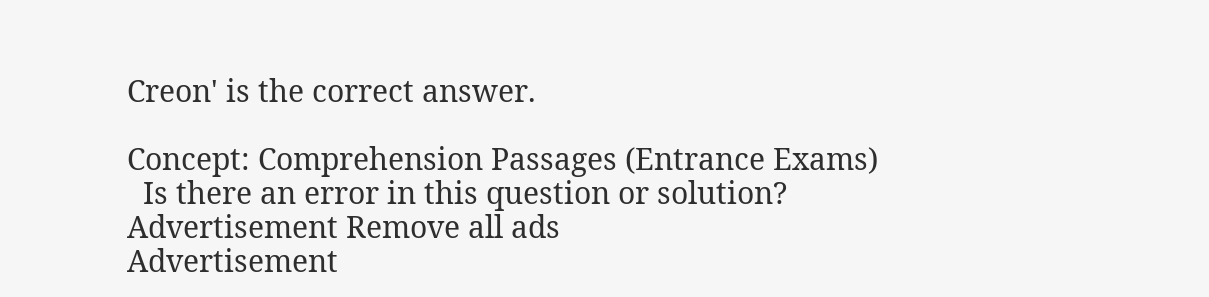Creon' is the correct answer.

Concept: Comprehension Passages (Entrance Exams)
  Is there an error in this question or solution?
Advertisement Remove all ads
Advertisement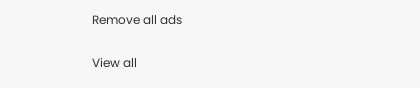Remove all ads

View all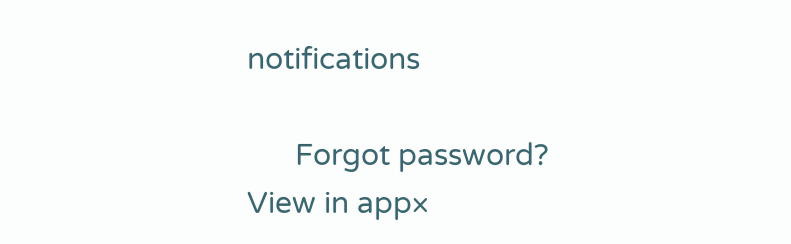notifications

      Forgot password?
View in app×